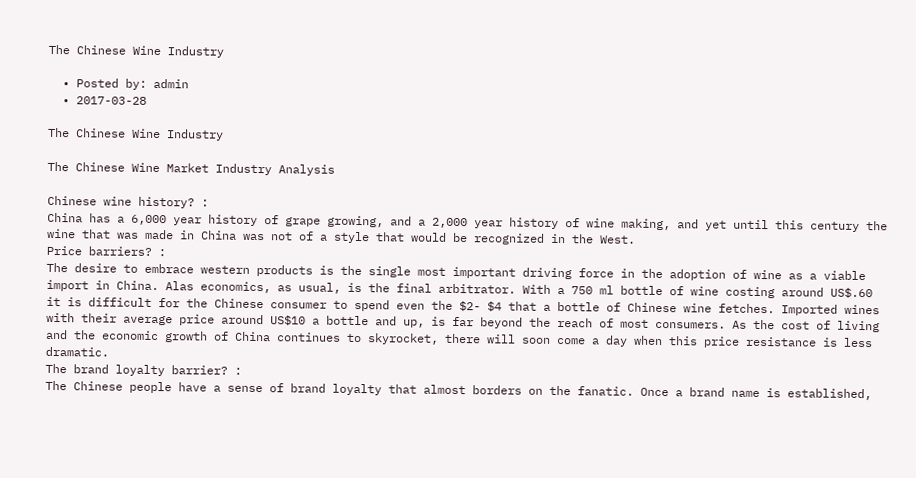The Chinese Wine Industry

  • Posted by: admin
  • 2017-03-28

The Chinese Wine Industry

The Chinese Wine Market Industry Analysis

Chinese wine history? :
China has a 6,000 year history of grape growing, and a 2,000 year history of wine making, and yet until this century the wine that was made in China was not of a style that would be recognized in the West.
Price barriers? :
The desire to embrace western products is the single most important driving force in the adoption of wine as a viable import in China. Alas economics, as usual, is the final arbitrator. With a 750 ml bottle of wine costing around US$.60 it is difficult for the Chinese consumer to spend even the $2- $4 that a bottle of Chinese wine fetches. Imported wines with their average price around US$10 a bottle and up, is far beyond the reach of most consumers. As the cost of living and the economic growth of China continues to skyrocket, there will soon come a day when this price resistance is less dramatic.
The brand loyalty barrier? :
The Chinese people have a sense of brand loyalty that almost borders on the fanatic. Once a brand name is established,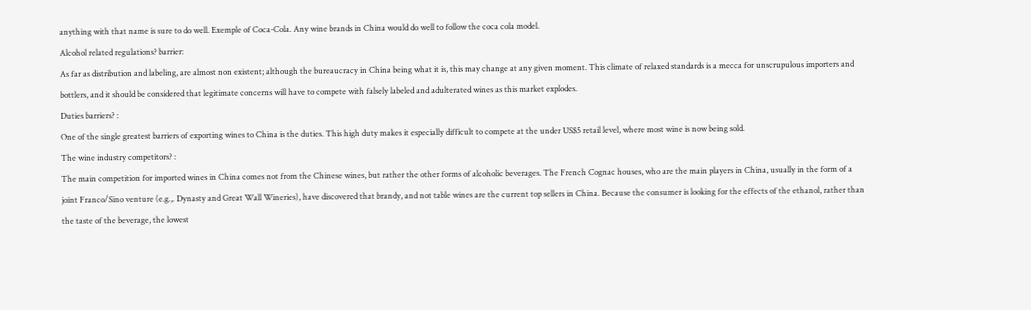anything with that name is sure to do well. Exemple of Coca-Cola. Any wine brands in China would do well to follow the coca cola model.
Alcohol related regulations? barrier:
As far as distribution and labeling, are almost non existent; although the bureaucracy in China being what it is, this may change at any given moment. This climate of relaxed standards is a mecca for unscrupulous importers and bottlers, and it should be considered that legitimate concerns will have to compete with falsely labeled and adulterated wines as this market explodes.
Duties barriers? :
One of the single greatest barriers of exporting wines to China is the duties. This high duty makes it especially difficult to compete at the under US$5 retail level, where most wine is now being sold.
The wine industry competitors? :
The main competition for imported wines in China comes not from the Chinese wines, but rather the other forms of alcoholic beverages. The French Cognac houses, who are the main players in China, usually in the form of a joint Franco/Sino venture (e.g.,. Dynasty and Great Wall Wineries), have discovered that brandy, and not table wines are the current top sellers in China. Because the consumer is looking for the effects of the ethanol, rather than the taste of the beverage, the lowest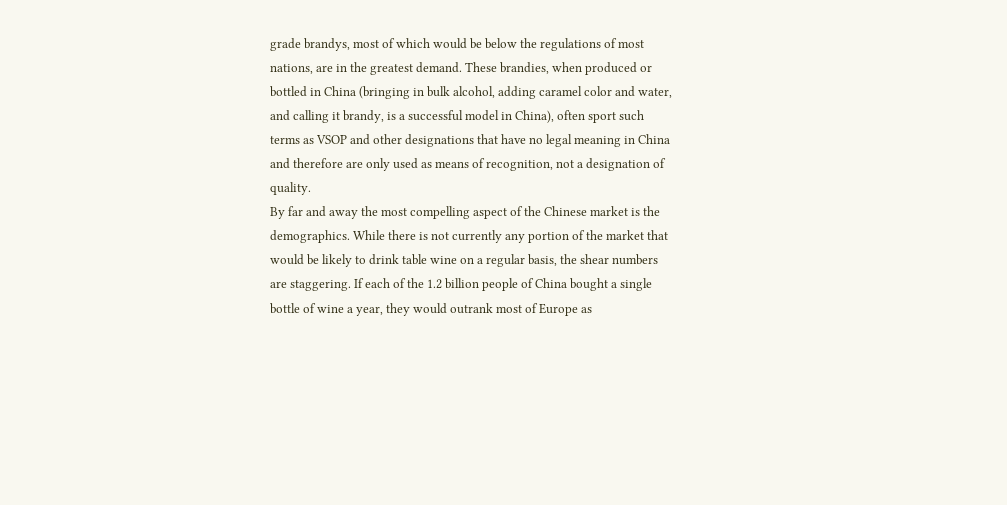grade brandys, most of which would be below the regulations of most nations, are in the greatest demand. These brandies, when produced or bottled in China (bringing in bulk alcohol, adding caramel color and water, and calling it brandy, is a successful model in China), often sport such terms as VSOP and other designations that have no legal meaning in China and therefore are only used as means of recognition, not a designation of quality.
By far and away the most compelling aspect of the Chinese market is the demographics. While there is not currently any portion of the market that would be likely to drink table wine on a regular basis, the shear numbers are staggering. If each of the 1.2 billion people of China bought a single bottle of wine a year, they would outrank most of Europe as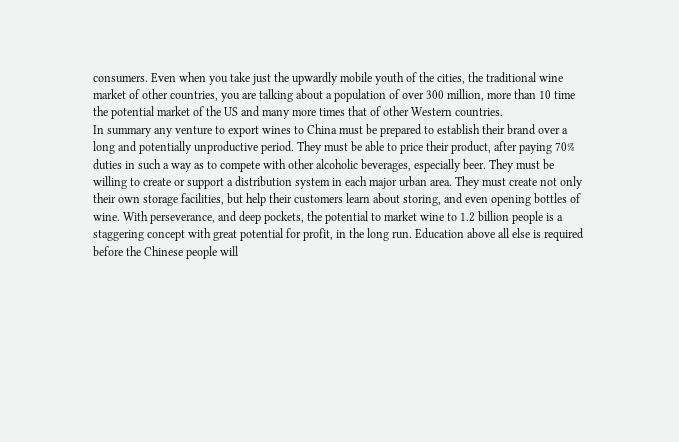consumers. Even when you take just the upwardly mobile youth of the cities, the traditional wine market of other countries, you are talking about a population of over 300 million, more than 10 time the potential market of the US and many more times that of other Western countries.
In summary any venture to export wines to China must be prepared to establish their brand over a long and potentially unproductive period. They must be able to price their product, after paying 70% duties in such a way as to compete with other alcoholic beverages, especially beer. They must be willing to create or support a distribution system in each major urban area. They must create not only their own storage facilities, but help their customers learn about storing, and even opening bottles of wine. With perseverance, and deep pockets, the potential to market wine to 1.2 billion people is a staggering concept with great potential for profit, in the long run. Education above all else is required before the Chinese people will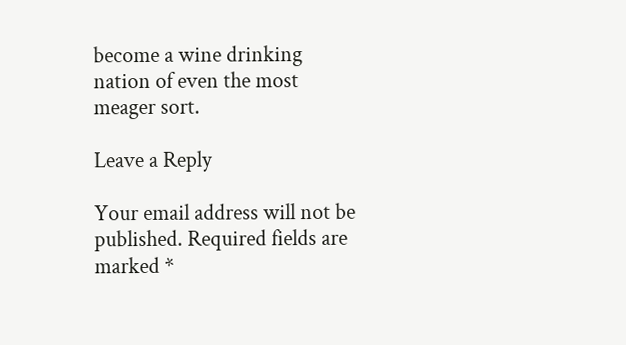become a wine drinking nation of even the most meager sort.

Leave a Reply

Your email address will not be published. Required fields are marked *